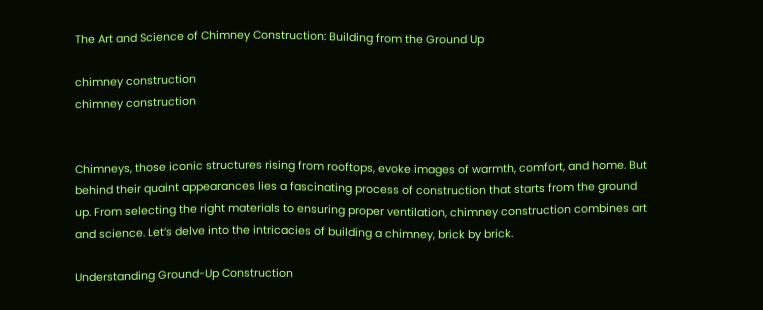The Art and Science of Chimney Construction: Building from the Ground Up

chimney construction
chimney construction


Chimneys, those iconic structures rising from rooftops, evoke images of warmth, comfort, and home. But behind their quaint appearances lies a fascinating process of construction that starts from the ground up. From selecting the right materials to ensuring proper ventilation, chimney construction combines art and science. Let’s delve into the intricacies of building a chimney, brick by brick.

Understanding Ground-Up Construction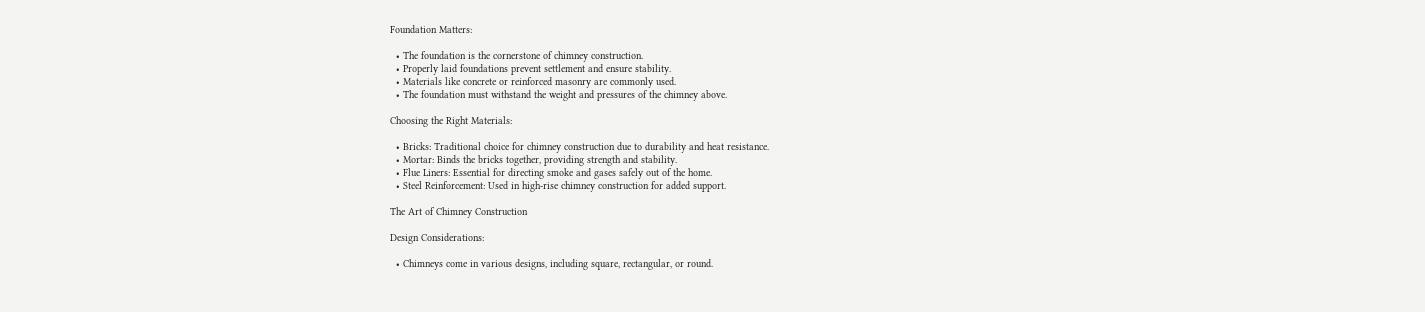Foundation Matters:

  • The foundation is the cornerstone of chimney construction.
  • Properly laid foundations prevent settlement and ensure stability.
  • Materials like concrete or reinforced masonry are commonly used.
  • The foundation must withstand the weight and pressures of the chimney above.

Choosing the Right Materials:

  • Bricks: Traditional choice for chimney construction due to durability and heat resistance.
  • Mortar: Binds the bricks together, providing strength and stability.
  • Flue Liners: Essential for directing smoke and gases safely out of the home.
  • Steel Reinforcement: Used in high-rise chimney construction for added support.

The Art of Chimney Construction

Design Considerations:

  • Chimneys come in various designs, including square, rectangular, or round.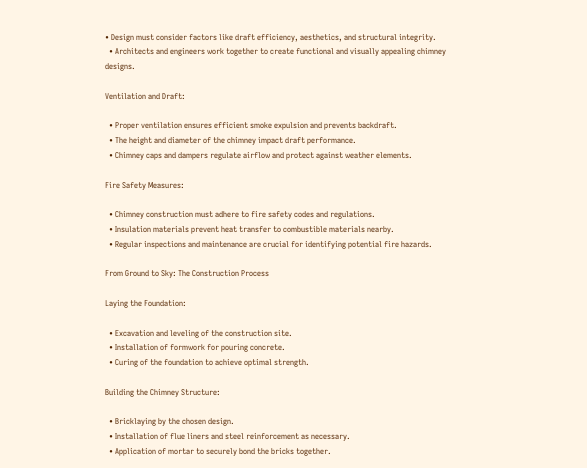• Design must consider factors like draft efficiency, aesthetics, and structural integrity.
  • Architects and engineers work together to create functional and visually appealing chimney designs.

Ventilation and Draft:

  • Proper ventilation ensures efficient smoke expulsion and prevents backdraft.
  • The height and diameter of the chimney impact draft performance.
  • Chimney caps and dampers regulate airflow and protect against weather elements.

Fire Safety Measures:

  • Chimney construction must adhere to fire safety codes and regulations.
  • Insulation materials prevent heat transfer to combustible materials nearby.
  • Regular inspections and maintenance are crucial for identifying potential fire hazards.

From Ground to Sky: The Construction Process

Laying the Foundation:

  • Excavation and leveling of the construction site.
  • Installation of formwork for pouring concrete.
  • Curing of the foundation to achieve optimal strength.

Building the Chimney Structure:

  • Bricklaying by the chosen design.
  • Installation of flue liners and steel reinforcement as necessary.
  • Application of mortar to securely bond the bricks together.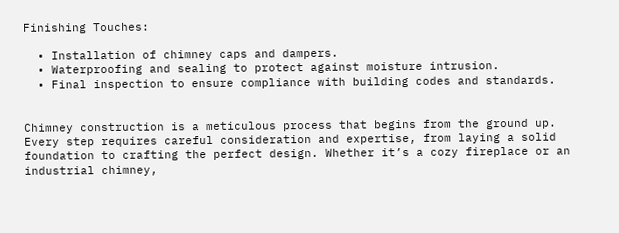Finishing Touches:

  • Installation of chimney caps and dampers.
  • Waterproofing and sealing to protect against moisture intrusion.
  • Final inspection to ensure compliance with building codes and standards.


Chimney construction is a meticulous process that begins from the ground up. Every step requires careful consideration and expertise, from laying a solid foundation to crafting the perfect design. Whether it’s a cozy fireplace or an industrial chimney,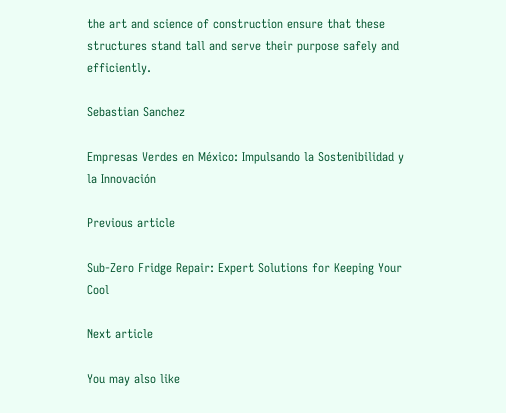the art and science of construction ensure that these structures stand tall and serve their purpose safely and efficiently.

Sebastian Sanchez

Empresas Verdes en México: Impulsando la Sostenibilidad y la Innovación

Previous article

Sub-Zero Fridge Repair: Expert Solutions for Keeping Your Cool

Next article

You may also like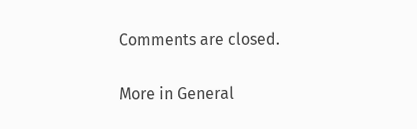Comments are closed.

More in General